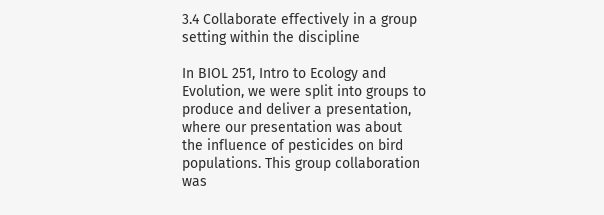3.4 Collaborate effectively in a group setting within the discipline

In BIOL 251, Intro to Ecology and Evolution, we were split into groups to produce and deliver a presentation, where our presentation was about the influence of pesticides on bird populations. This group collaboration was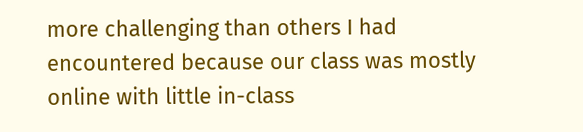more challenging than others I had encountered because our class was mostly online with little in-class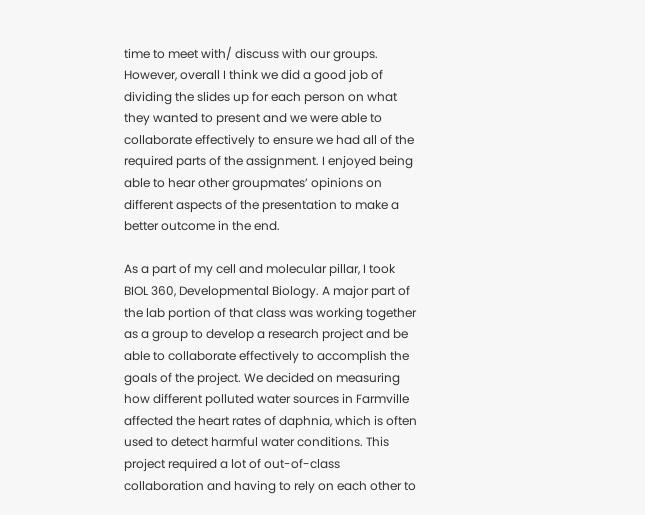time to meet with/ discuss with our groups. However, overall I think we did a good job of dividing the slides up for each person on what they wanted to present and we were able to collaborate effectively to ensure we had all of the required parts of the assignment. I enjoyed being able to hear other groupmates’ opinions on different aspects of the presentation to make a better outcome in the end.

As a part of my cell and molecular pillar, I took BIOL 360, Developmental Biology. A major part of the lab portion of that class was working together as a group to develop a research project and be able to collaborate effectively to accomplish the goals of the project. We decided on measuring how different polluted water sources in Farmville affected the heart rates of daphnia, which is often used to detect harmful water conditions. This project required a lot of out-of-class collaboration and having to rely on each other to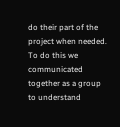do their part of the project when needed. To do this we communicated together as a group to understand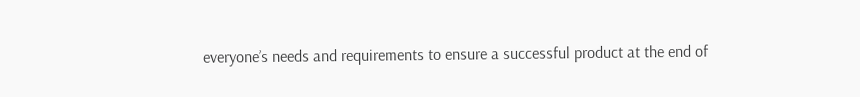everyone’s needs and requirements to ensure a successful product at the end of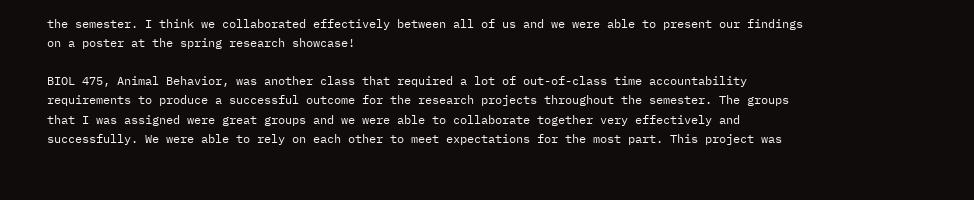the semester. I think we collaborated effectively between all of us and we were able to present our findings on a poster at the spring research showcase!

BIOL 475, Animal Behavior, was another class that required a lot of out-of-class time accountability requirements to produce a successful outcome for the research projects throughout the semester. The groups that I was assigned were great groups and we were able to collaborate together very effectively and successfully. We were able to rely on each other to meet expectations for the most part. This project was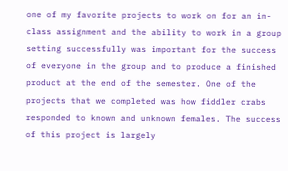one of my favorite projects to work on for an in-class assignment and the ability to work in a group setting successfully was important for the success of everyone in the group and to produce a finished product at the end of the semester. One of the projects that we completed was how fiddler crabs responded to known and unknown females. The success of this project is largely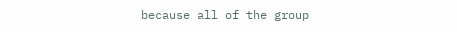because all of the group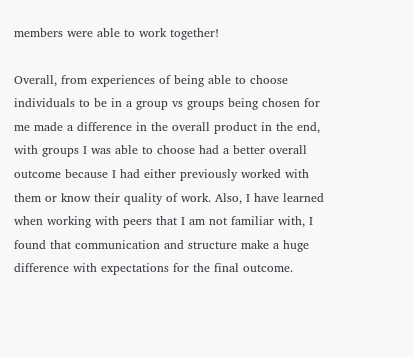members were able to work together!

Overall, from experiences of being able to choose individuals to be in a group vs groups being chosen for me made a difference in the overall product in the end, with groups I was able to choose had a better overall outcome because I had either previously worked with them or know their quality of work. Also, I have learned when working with peers that I am not familiar with, I found that communication and structure make a huge difference with expectations for the final outcome.